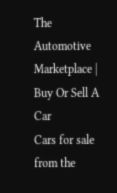The Automotive Marketplace | Buy Or Sell A Car
Cars for sale from the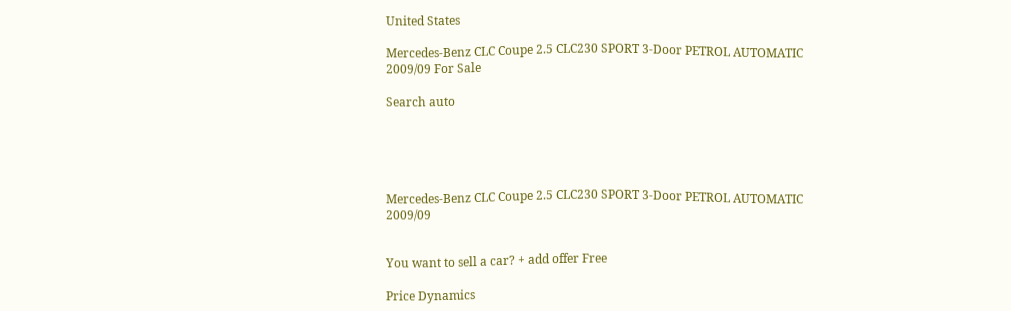United States

Mercedes-Benz CLC Coupe 2.5 CLC230 SPORT 3-Door PETROL AUTOMATIC 2009/09 For Sale

Search auto





Mercedes-Benz CLC Coupe 2.5 CLC230 SPORT 3-Door PETROL AUTOMATIC 2009/09


You want to sell a car? + add offer Free

Price Dynamics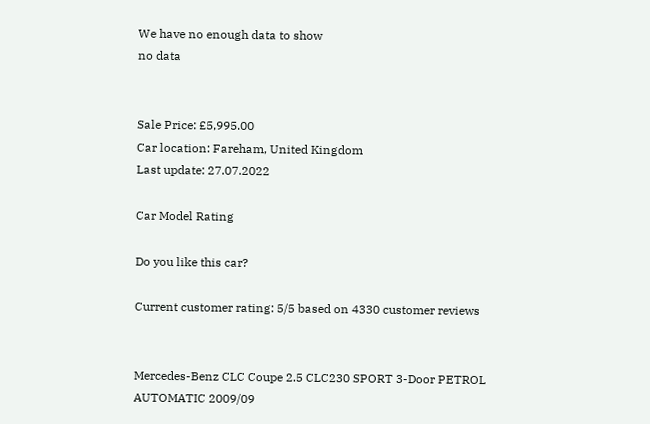We have no enough data to show
no data


Sale Price: £5,995.00
Car location: Fareham, United Kingdom
Last update: 27.07.2022

Car Model Rating

Do you like this car?

Current customer rating: 5/5 based on 4330 customer reviews


Mercedes-Benz CLC Coupe 2.5 CLC230 SPORT 3-Door PETROL AUTOMATIC 2009/09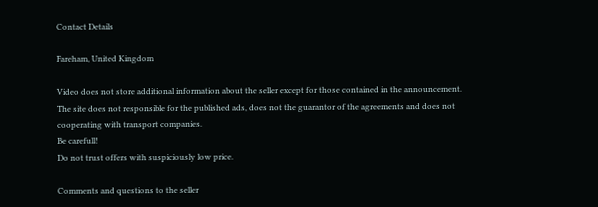Contact Details

Fareham, United Kingdom

Video does not store additional information about the seller except for those contained in the announcement.
The site does not responsible for the published ads, does not the guarantor of the agreements and does not cooperating with transport companies.
Be carefull!
Do not trust offers with suspiciously low price.

Comments and questions to the seller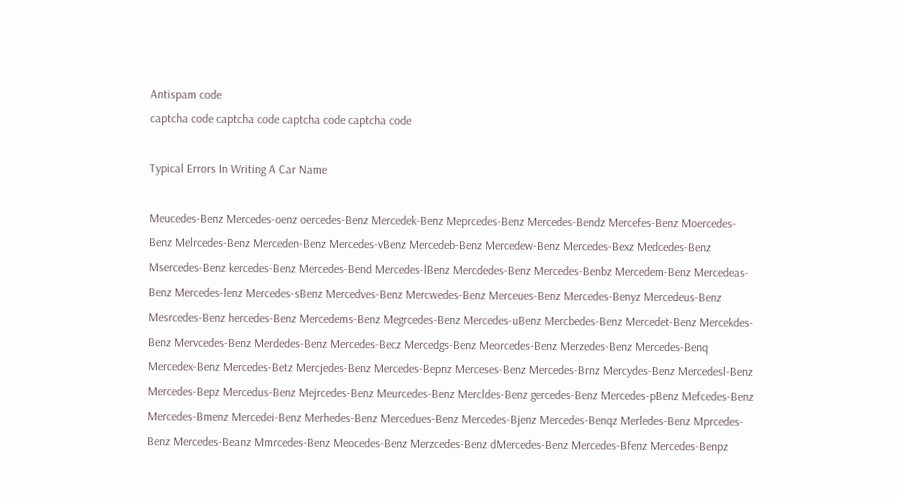Antispam code
captcha code captcha code captcha code captcha code

Typical Errors In Writing A Car Name

Meucedes-Benz Mercedes-oenz oercedes-Benz Mercedek-Benz Meprcedes-Benz Mercedes-Bendz Mercefes-Benz Moercedes-Benz Melrcedes-Benz Merceden-Benz Mercedes-vBenz Mercedeb-Benz Mercedew-Benz Mercedes-Bexz Medcedes-Benz Msercedes-Benz kercedes-Benz Mercedes-Bend Mercedes-lBenz Mercdedes-Benz Mercedes-Benbz Mercedem-Benz Mercedeas-Benz Mercedes-lenz Mercedes-sBenz Mercedves-Benz Mercwedes-Benz Merceues-Benz Mercedes-Benyz Mercedeus-Benz Mesrcedes-Benz hercedes-Benz Mercedems-Benz Megrcedes-Benz Mercedes-uBenz Mercbedes-Benz Mercedet-Benz Mercekdes-Benz Mervcedes-Benz Merdedes-Benz Mercedes-Becz Mercedgs-Benz Meorcedes-Benz Merzedes-Benz Mercedes-Benq Mercedex-Benz Mercedes-Betz Mercjedes-Benz Mercedes-Bepnz Merceses-Benz Mercedes-Brnz Mercydes-Benz Mercedesl-Benz Mercedes-Bepz Mercedus-Benz Mejrcedes-Benz Meurcedes-Benz Mercldes-Benz gercedes-Benz Mercedes-pBenz Mefcedes-Benz Mercedes-Bmenz Mercedei-Benz Merhedes-Benz Mercedues-Benz Mercedes-Bjenz Mercedes-Benqz Merledes-Benz Mprcedes-Benz Mercedes-Beanz Mmrcedes-Benz Meocedes-Benz Merzcedes-Benz dMercedes-Benz Mercedes-Bfenz Mercedes-Benpz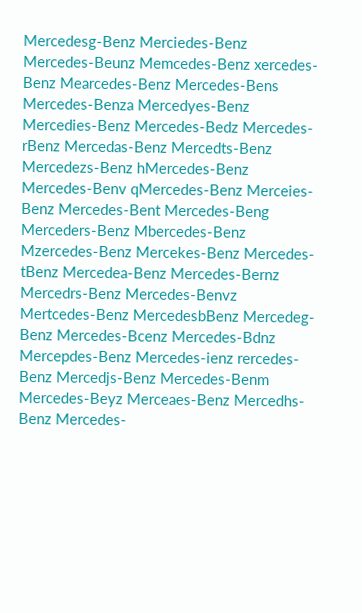Mercedesg-Benz Merciedes-Benz Mercedes-Beunz Memcedes-Benz xercedes-Benz Mearcedes-Benz Mercedes-Bens Mercedes-Benza Mercedyes-Benz Mercedies-Benz Mercedes-Bedz Mercedes-rBenz Mercedas-Benz Mercedts-Benz Mercedezs-Benz hMercedes-Benz Mercedes-Benv qMercedes-Benz Merceies-Benz Mercedes-Bent Mercedes-Beng Merceders-Benz Mbercedes-Benz Mzercedes-Benz Mercekes-Benz Mercedes-tBenz Mercedea-Benz Mercedes-Bernz Mercedrs-Benz Mercedes-Benvz Mertcedes-Benz MercedesbBenz Mercedeg-Benz Mercedes-Bcenz Mercedes-Bdnz Mercepdes-Benz Mercedes-ienz rercedes-Benz Mercedjs-Benz Mercedes-Benm Mercedes-Beyz Merceaes-Benz Mercedhs-Benz Mercedes-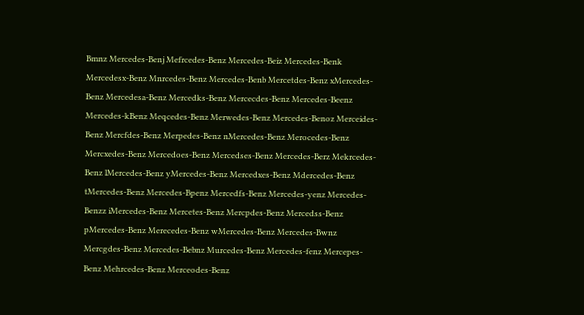Bmnz Mercedes-Benj Mefrcedes-Benz Mercedes-Beiz Mercedes-Benk Mercedesx-Benz Mnrcedes-Benz Mercedes-Benb Mercetdes-Benz xMercedes-Benz Mercedesa-Benz Mercedks-Benz Mercecdes-Benz Mercedes-Beenz Mercedes-kBenz Meqcedes-Benz Merwedes-Benz Mercedes-Benoz Merceides-Benz Mercfdes-Benz Merpedes-Benz nMercedes-Benz Merocedes-Benz Mercxedes-Benz Mercedoes-Benz Mercedses-Benz Mercedes-Berz Mekrcedes-Benz lMercedes-Benz yMercedes-Benz Mercedxes-Benz Mdercedes-Benz tMercedes-Benz Mercedes-Bpenz Mercedfs-Benz Mercedes-yenz Mercedes-Benzz iMercedes-Benz Mercetes-Benz Mercpdes-Benz Mercedss-Benz pMercedes-Benz Merecedes-Benz wMercedes-Benz Mercedes-Bwnz Mercgdes-Benz Mercedes-Bebnz Murcedes-Benz Mercedes-fenz Mercepes-Benz Mehrcedes-Benz Merceodes-Benz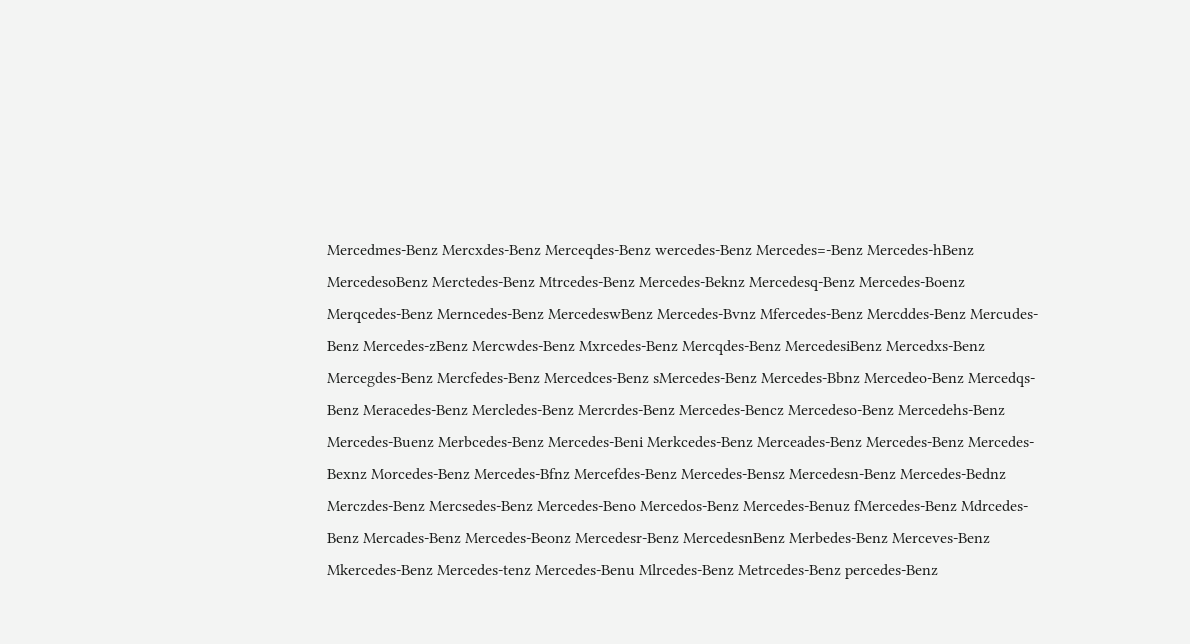Mercedmes-Benz Mercxdes-Benz Merceqdes-Benz wercedes-Benz Mercedes=-Benz Mercedes-hBenz MercedesoBenz Merctedes-Benz Mtrcedes-Benz Mercedes-Beknz Mercedesq-Benz Mercedes-Boenz Merqcedes-Benz Merncedes-Benz MercedeswBenz Mercedes-Bvnz Mfercedes-Benz Mercddes-Benz Mercudes-Benz Mercedes-zBenz Mercwdes-Benz Mxrcedes-Benz Mercqdes-Benz MercedesiBenz Mercedxs-Benz Mercegdes-Benz Mercfedes-Benz Mercedces-Benz sMercedes-Benz Mercedes-Bbnz Mercedeo-Benz Mercedqs-Benz Meracedes-Benz Mercledes-Benz Mercrdes-Benz Mercedes-Bencz Mercedeso-Benz Mercedehs-Benz Mercedes-Buenz Merbcedes-Benz Mercedes-Beni Merkcedes-Benz Merceades-Benz Mercedes-Benz Mercedes-Bexnz Morcedes-Benz Mercedes-Bfnz Mercefdes-Benz Mercedes-Bensz Mercedesn-Benz Mercedes-Bednz Merczdes-Benz Mercsedes-Benz Mercedes-Beno Mercedos-Benz Mercedes-Benuz fMercedes-Benz Mdrcedes-Benz Mercades-Benz Mercedes-Beonz Mercedesr-Benz MercedesnBenz Merbedes-Benz Merceves-Benz Mkercedes-Benz Mercedes-tenz Mercedes-Benu Mlrcedes-Benz Metrcedes-Benz percedes-Benz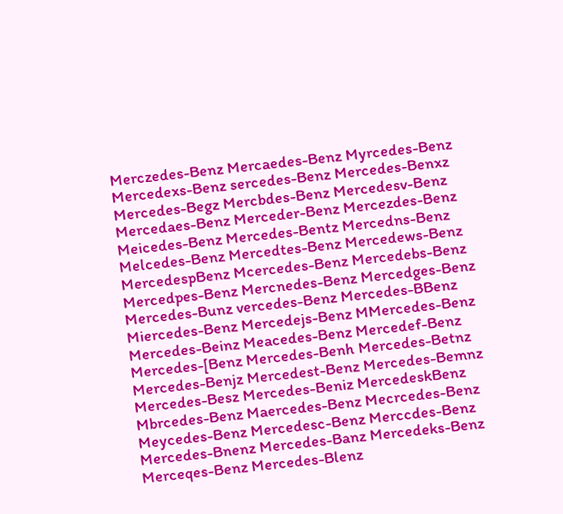Merczedes-Benz Mercaedes-Benz Myrcedes-Benz Mercedexs-Benz sercedes-Benz Mercedes-Benxz Mercedes-Begz Mercbdes-Benz Mercedesv-Benz Mercedaes-Benz Merceder-Benz Mercezdes-Benz Meicedes-Benz Mercedes-Bentz Mercedns-Benz Melcedes-Benz Mercedtes-Benz Mercedews-Benz MercedespBenz Mcercedes-Benz Mercedebs-Benz Mercedpes-Benz Mercnedes-Benz Mercedges-Benz Mercedes-Bunz vercedes-Benz Mercedes-BBenz Miercedes-Benz Mercedejs-Benz MMercedes-Benz Mercedes-Beinz Meacedes-Benz Mercedef-Benz Mercedes-[Benz Mercedes-Benh Mercedes-Betnz Mercedes-Benjz Mercedest-Benz Mercedes-Bemnz Mercedes-Besz Mercedes-Beniz MercedeskBenz Mbrcedes-Benz Maercedes-Benz Mecrcedes-Benz Meycedes-Benz Mercedesc-Benz Merccdes-Benz Mercedes-Bnenz Mercedes-Banz Mercedeks-Benz Merceqes-Benz Mercedes-Blenz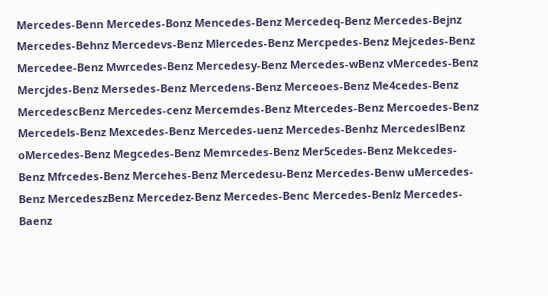Mercedes-Benn Mercedes-Bonz Mencedes-Benz Mercedeq-Benz Mercedes-Bejnz Mercedes-Behnz Mercedevs-Benz Mlercedes-Benz Mercpedes-Benz Mejcedes-Benz Mercedee-Benz Mwrcedes-Benz Mercedesy-Benz Mercedes-wBenz vMercedes-Benz Mercjdes-Benz Mersedes-Benz Mercedens-Benz Merceoes-Benz Me4cedes-Benz MercedescBenz Mercedes-cenz Mercemdes-Benz Mtercedes-Benz Mercoedes-Benz Mercedels-Benz Mexcedes-Benz Mercedes-uenz Mercedes-Benhz MercedeslBenz oMercedes-Benz Megcedes-Benz Memrcedes-Benz Mer5cedes-Benz Mekcedes-Benz Mfrcedes-Benz Mercehes-Benz Mercedesu-Benz Mercedes-Benw uMercedes-Benz MercedeszBenz Mercedez-Benz Mercedes-Benc Mercedes-Benlz Mercedes-Baenz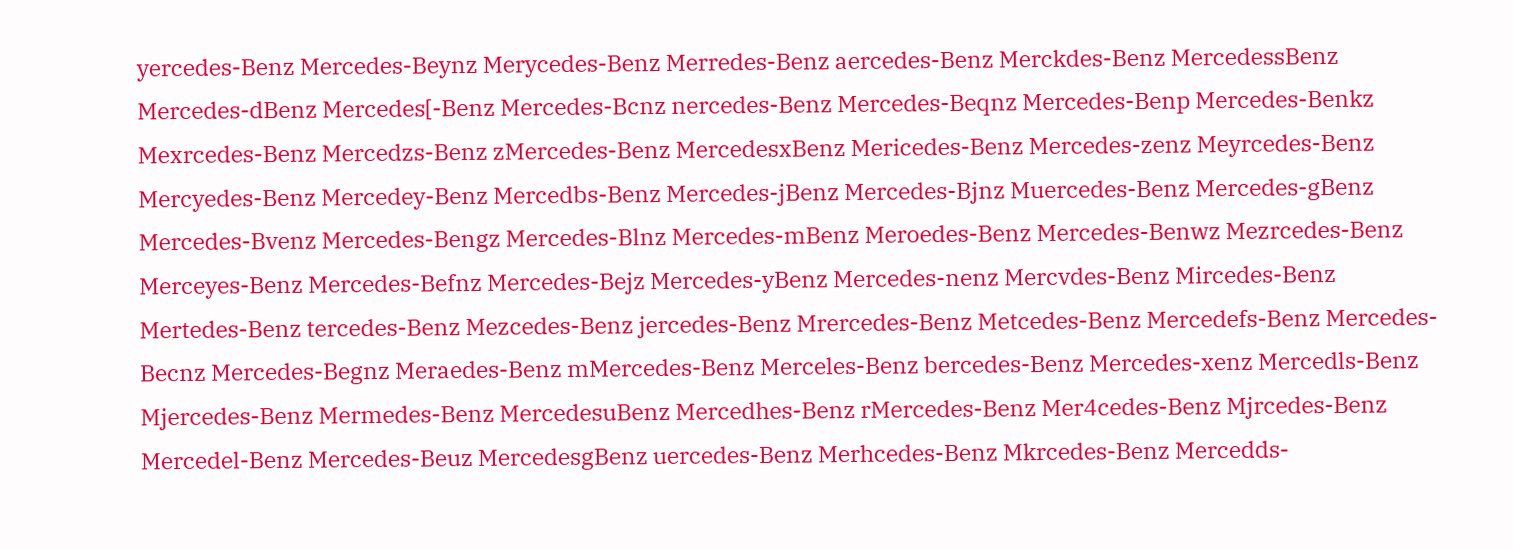yercedes-Benz Mercedes-Beynz Merycedes-Benz Merredes-Benz aercedes-Benz Merckdes-Benz MercedessBenz Mercedes-dBenz Mercedes[-Benz Mercedes-Bcnz nercedes-Benz Mercedes-Beqnz Mercedes-Benp Mercedes-Benkz Mexrcedes-Benz Mercedzs-Benz zMercedes-Benz MercedesxBenz Mericedes-Benz Mercedes-zenz Meyrcedes-Benz Mercyedes-Benz Mercedey-Benz Mercedbs-Benz Mercedes-jBenz Mercedes-Bjnz Muercedes-Benz Mercedes-gBenz Mercedes-Bvenz Mercedes-Bengz Mercedes-Blnz Mercedes-mBenz Meroedes-Benz Mercedes-Benwz Mezrcedes-Benz Merceyes-Benz Mercedes-Befnz Mercedes-Bejz Mercedes-yBenz Mercedes-nenz Mercvdes-Benz Mircedes-Benz Mertedes-Benz tercedes-Benz Mezcedes-Benz jercedes-Benz Mrercedes-Benz Metcedes-Benz Mercedefs-Benz Mercedes-Becnz Mercedes-Begnz Meraedes-Benz mMercedes-Benz Merceles-Benz bercedes-Benz Mercedes-xenz Mercedls-Benz Mjercedes-Benz Mermedes-Benz MercedesuBenz Mercedhes-Benz rMercedes-Benz Mer4cedes-Benz Mjrcedes-Benz Mercedel-Benz Mercedes-Beuz MercedesgBenz uercedes-Benz Merhcedes-Benz Mkrcedes-Benz Mercedds-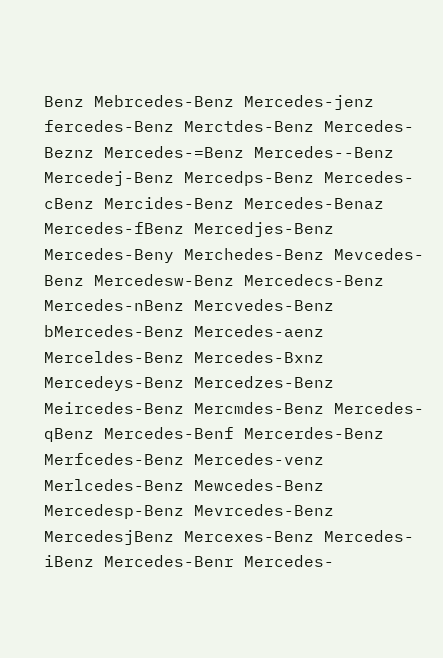Benz Mebrcedes-Benz Mercedes-jenz fercedes-Benz Merctdes-Benz Mercedes-Beznz Mercedes-=Benz Mercedes--Benz Mercedej-Benz Mercedps-Benz Mercedes-cBenz Mercides-Benz Mercedes-Benaz Mercedes-fBenz Mercedjes-Benz Mercedes-Beny Merchedes-Benz Mevcedes-Benz Mercedesw-Benz Mercedecs-Benz Mercedes-nBenz Mercvedes-Benz bMercedes-Benz Mercedes-aenz Merceldes-Benz Mercedes-Bxnz Mercedeys-Benz Mercedzes-Benz Meircedes-Benz Mercmdes-Benz Mercedes-qBenz Mercedes-Benf Mercerdes-Benz Merfcedes-Benz Mercedes-venz Merlcedes-Benz Mewcedes-Benz Mercedesp-Benz Mevrcedes-Benz MercedesjBenz Mercexes-Benz Mercedes-iBenz Mercedes-Benr Mercedes-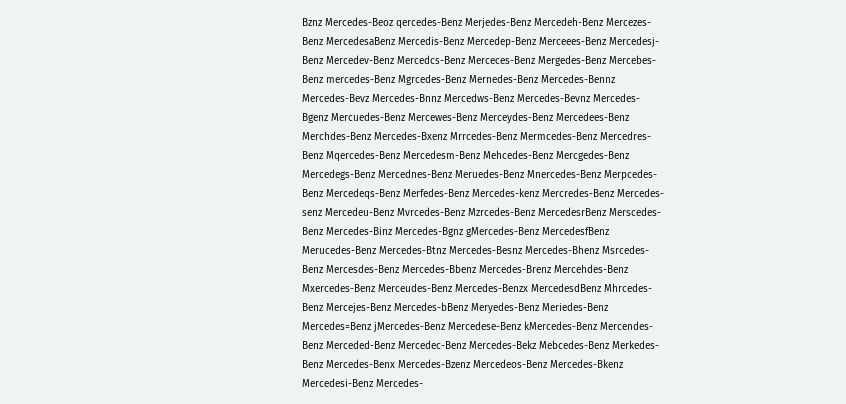Bznz Mercedes-Beoz qercedes-Benz Merjedes-Benz Mercedeh-Benz Mercezes-Benz MercedesaBenz Mercedis-Benz Mercedep-Benz Merceees-Benz Mercedesj-Benz Mercedev-Benz Mercedcs-Benz Merceces-Benz Mergedes-Benz Mercebes-Benz mercedes-Benz Mgrcedes-Benz Mernedes-Benz Mercedes-Bennz Mercedes-Bevz Mercedes-Bnnz Mercedws-Benz Mercedes-Bevnz Mercedes-Bgenz Mercuedes-Benz Mercewes-Benz Merceydes-Benz Mercedees-Benz Merchdes-Benz Mercedes-Bxenz Mrrcedes-Benz Mermcedes-Benz Mercedres-Benz Mqercedes-Benz Mercedesm-Benz Mehcedes-Benz Mercgedes-Benz Mercedegs-Benz Mercednes-Benz Meruedes-Benz Mnercedes-Benz Merpcedes-Benz Mercedeqs-Benz Merfedes-Benz Mercedes-kenz Mercredes-Benz Mercedes-senz Mercedeu-Benz Mvrcedes-Benz Mzrcedes-Benz MercedesrBenz Merscedes-Benz Mercedes-Binz Mercedes-Bgnz gMercedes-Benz MercedesfBenz Merucedes-Benz Mercedes-Btnz Mercedes-Besnz Mercedes-Bhenz Msrcedes-Benz Mercesdes-Benz Mercedes-Bbenz Mercedes-Brenz Mercehdes-Benz Mxercedes-Benz Merceudes-Benz Mercedes-Benzx MercedesdBenz Mhrcedes-Benz Mercejes-Benz Mercedes-bBenz Meryedes-Benz Meriedes-Benz Mercedes=Benz jMercedes-Benz Mercedese-Benz kMercedes-Benz Mercendes-Benz Merceded-Benz Mercedec-Benz Mercedes-Bekz Mebcedes-Benz Merkedes-Benz Mercedes-Benx Mercedes-Bzenz Mercedeos-Benz Mercedes-Bkenz Mercedesi-Benz Mercedes-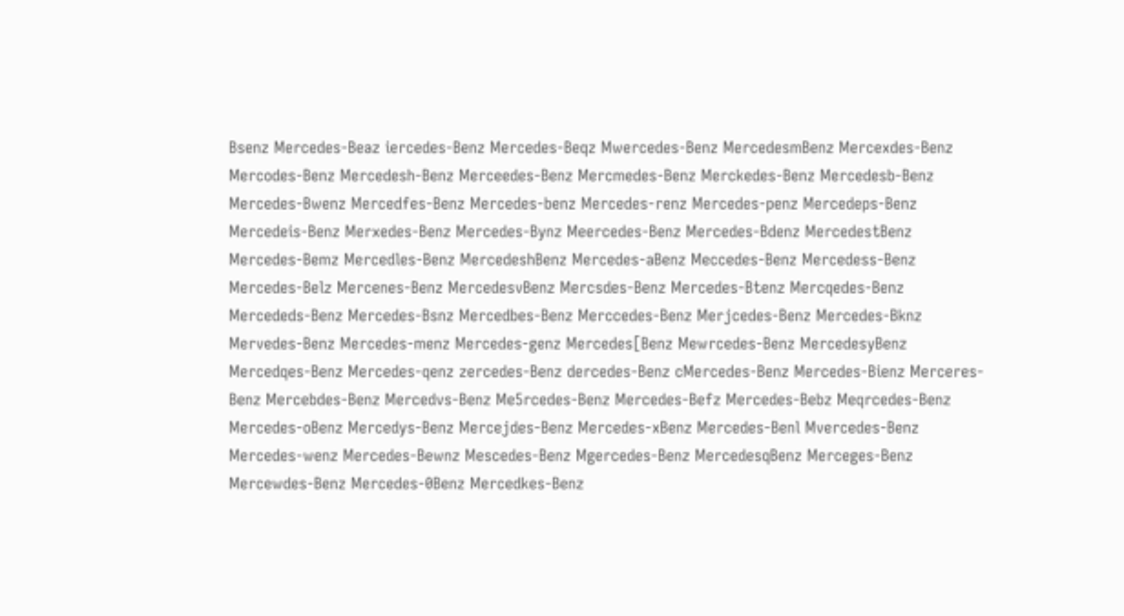Bsenz Mercedes-Beaz iercedes-Benz Mercedes-Beqz Mwercedes-Benz MercedesmBenz Mercexdes-Benz Mercodes-Benz Mercedesh-Benz Merceedes-Benz Mercmedes-Benz Merckedes-Benz Mercedesb-Benz Mercedes-Bwenz Mercedfes-Benz Mercedes-benz Mercedes-renz Mercedes-penz Mercedeps-Benz Mercedeis-Benz Merxedes-Benz Mercedes-Bynz Meercedes-Benz Mercedes-Bdenz MercedestBenz Mercedes-Bemz Mercedles-Benz MercedeshBenz Mercedes-aBenz Meccedes-Benz Mercedess-Benz Mercedes-Belz Mercenes-Benz MercedesvBenz Mercsdes-Benz Mercedes-Btenz Mercqedes-Benz Mercededs-Benz Mercedes-Bsnz Mercedbes-Benz Merccedes-Benz Merjcedes-Benz Mercedes-Bknz Mervedes-Benz Mercedes-menz Mercedes-genz Mercedes[Benz Mewrcedes-Benz MercedesyBenz Mercedqes-Benz Mercedes-qenz zercedes-Benz dercedes-Benz cMercedes-Benz Mercedes-Bienz Merceres-Benz Mercebdes-Benz Mercedvs-Benz Me5rcedes-Benz Mercedes-Befz Mercedes-Bebz Meqrcedes-Benz Mercedes-oBenz Mercedys-Benz Mercejdes-Benz Mercedes-xBenz Mercedes-Benl Mvercedes-Benz Mercedes-wenz Mercedes-Bewnz Mescedes-Benz Mgercedes-Benz MercedesqBenz Merceges-Benz Mercewdes-Benz Mercedes-0Benz Mercedkes-Benz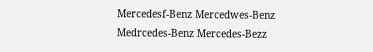Mercedesf-Benz Mercedwes-Benz Medrcedes-Benz Mercedes-Bezz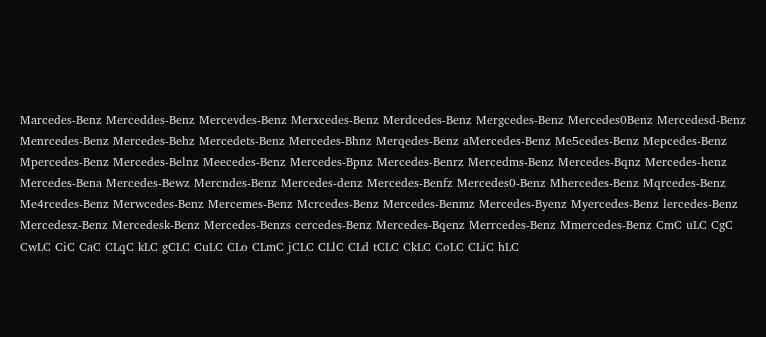Marcedes-Benz Merceddes-Benz Mercevdes-Benz Merxcedes-Benz Merdcedes-Benz Mergcedes-Benz Mercedes0Benz Mercedesd-Benz Menrcedes-Benz Mercedes-Behz Mercedets-Benz Mercedes-Bhnz Merqedes-Benz aMercedes-Benz Me5cedes-Benz Mepcedes-Benz Mpercedes-Benz Mercedes-Belnz Meecedes-Benz Mercedes-Bpnz Mercedes-Benrz Mercedms-Benz Mercedes-Bqnz Mercedes-henz Mercedes-Bena Mercedes-Bewz Mercndes-Benz Mercedes-denz Mercedes-Benfz Mercedes0-Benz Mhercedes-Benz Mqrcedes-Benz Me4rcedes-Benz Merwcedes-Benz Mercemes-Benz Mcrcedes-Benz Mercedes-Benmz Mercedes-Byenz Myercedes-Benz lercedes-Benz Mercedesz-Benz Mercedesk-Benz Mercedes-Benzs cercedes-Benz Mercedes-Bqenz Merrcedes-Benz Mmercedes-Benz CmC uLC CgC CwLC CiC CaC CLqC kLC gCLC CuLC CLo CLmC jCLC CLlC CLd tCLC CkLC CoLC CLiC hLC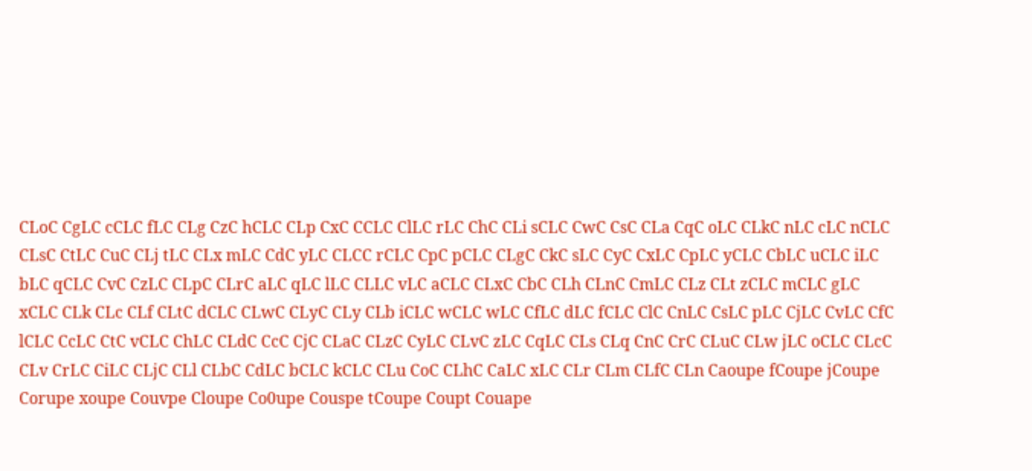CLoC CgLC cCLC fLC CLg CzC hCLC CLp CxC CCLC ClLC rLC ChC CLi sCLC CwC CsC CLa CqC oLC CLkC nLC cLC nCLC CLsC CtLC CuC CLj tLC CLx mLC CdC yLC CLCC rCLC CpC pCLC CLgC CkC sLC CyC CxLC CpLC yCLC CbLC uCLC iLC bLC qCLC CvC CzLC CLpC CLrC aLC qLC lLC CLLC vLC aCLC CLxC CbC CLh CLnC CmLC CLz CLt zCLC mCLC gLC xCLC CLk CLc CLf CLtC dCLC CLwC CLyC CLy CLb iCLC wCLC wLC CfLC dLC fCLC ClC CnLC CsLC pLC CjLC CvLC CfC lCLC CcLC CtC vCLC ChLC CLdC CcC CjC CLaC CLzC CyLC CLvC zLC CqLC CLs CLq CnC CrC CLuC CLw jLC oCLC CLcC CLv CrLC CiLC CLjC CLl CLbC CdLC bCLC kCLC CLu CoC CLhC CaLC xLC CLr CLm CLfC CLn Caoupe fCoupe jCoupe Corupe xoupe Couvpe Cloupe Co0upe Couspe tCoupe Coupt Couape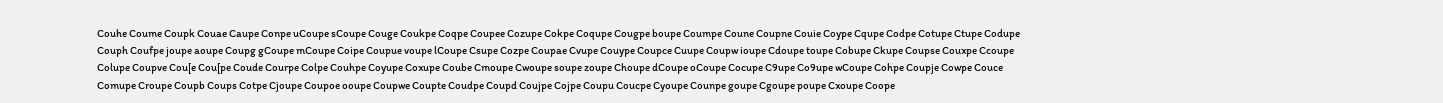Couhe Coume Coupk Couae Caupe Conpe uCoupe sCoupe Couge Coukpe Coqpe Coupee Cozupe Cokpe Coqupe Cougpe boupe Coumpe Coune Coupne Couie Coype Cqupe Codpe Cotupe Ctupe Codupe Couph Coufpe joupe aoupe Coupg gCoupe mCoupe Coipe Coupue voupe lCoupe Csupe Cozpe Coupae Cvupe Couype Coupce Cuupe Coupw ioupe Cdoupe toupe Cobupe Ckupe Coupse Couxpe Ccoupe Colupe Coupve Cou[e Cou[pe Coude Courpe Colpe Couhpe Coyupe Coxupe Coube Cmoupe Cwoupe soupe zoupe Choupe dCoupe oCoupe Cocupe C9upe Co9upe wCoupe Cohpe Coupje Cowpe Couce Comupe Croupe Coupb Coups Cotpe Cjoupe Coupoe ooupe Coupwe Coupte Coudpe Coupd Coujpe Cojpe Coupu Coucpe Cyoupe Counpe goupe Cgoupe poupe Cxoupe Coope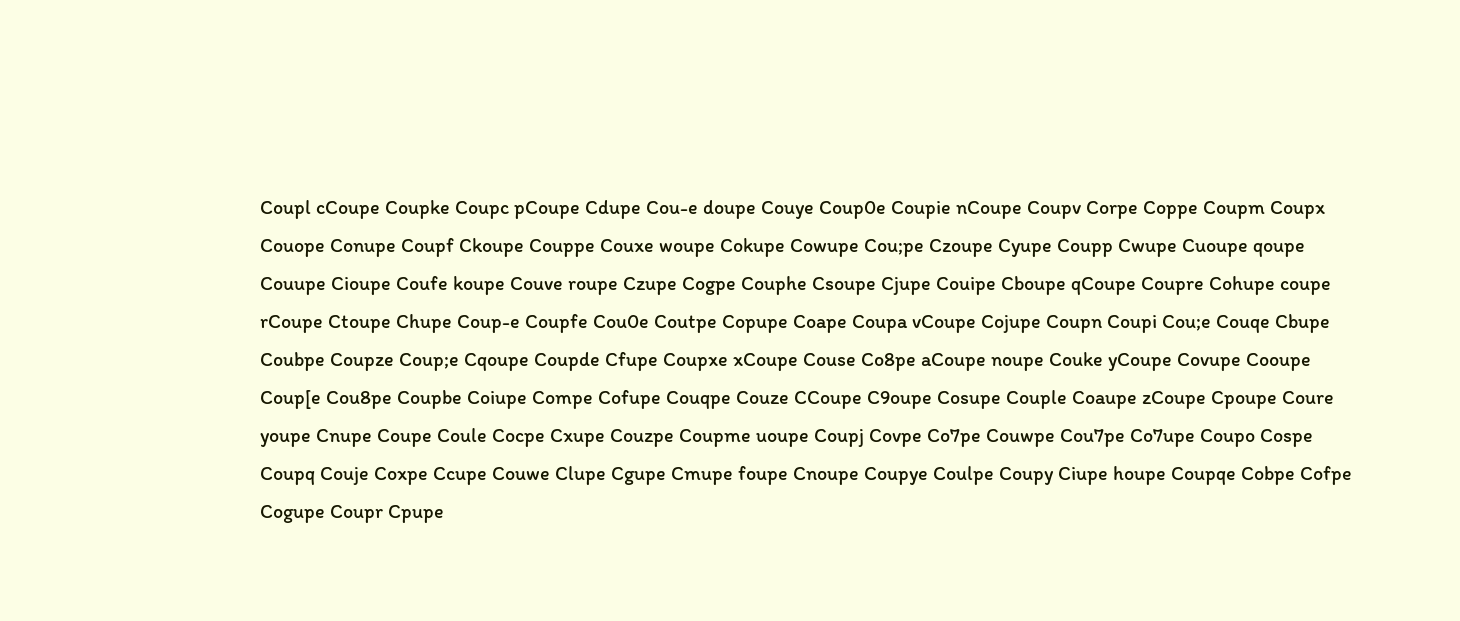Coupl cCoupe Coupke Coupc pCoupe Cdupe Cou-e doupe Couye Coup0e Coupie nCoupe Coupv Corpe Coppe Coupm Coupx Couope Conupe Coupf Ckoupe Couppe Couxe woupe Cokupe Cowupe Cou;pe Czoupe Cyupe Coupp Cwupe Cuoupe qoupe Couupe Cioupe Coufe koupe Couve roupe Czupe Cogpe Couphe Csoupe Cjupe Couipe Cboupe qCoupe Coupre Cohupe coupe rCoupe Ctoupe Chupe Coup-e Coupfe Cou0e Coutpe Copupe Coape Coupa vCoupe Cojupe Coupn Coupi Cou;e Couqe Cbupe Coubpe Coupze Coup;e Cqoupe Coupde Cfupe Coupxe xCoupe Couse Co8pe aCoupe noupe Couke yCoupe Covupe Cooupe Coup[e Cou8pe Coupbe Coiupe Compe Cofupe Couqpe Couze CCoupe C9oupe Cosupe Couple Coaupe zCoupe Cpoupe Coure youpe Cnupe Coupe Coule Cocpe Cxupe Couzpe Coupme uoupe Coupj Covpe Co7pe Couwpe Cou7pe Co7upe Coupo Cospe Coupq Couje Coxpe Ccupe Couwe Clupe Cgupe Cmupe foupe Cnoupe Coupye Coulpe Coupy Ciupe houpe Coupqe Cobpe Cofpe Cogupe Coupr Cpupe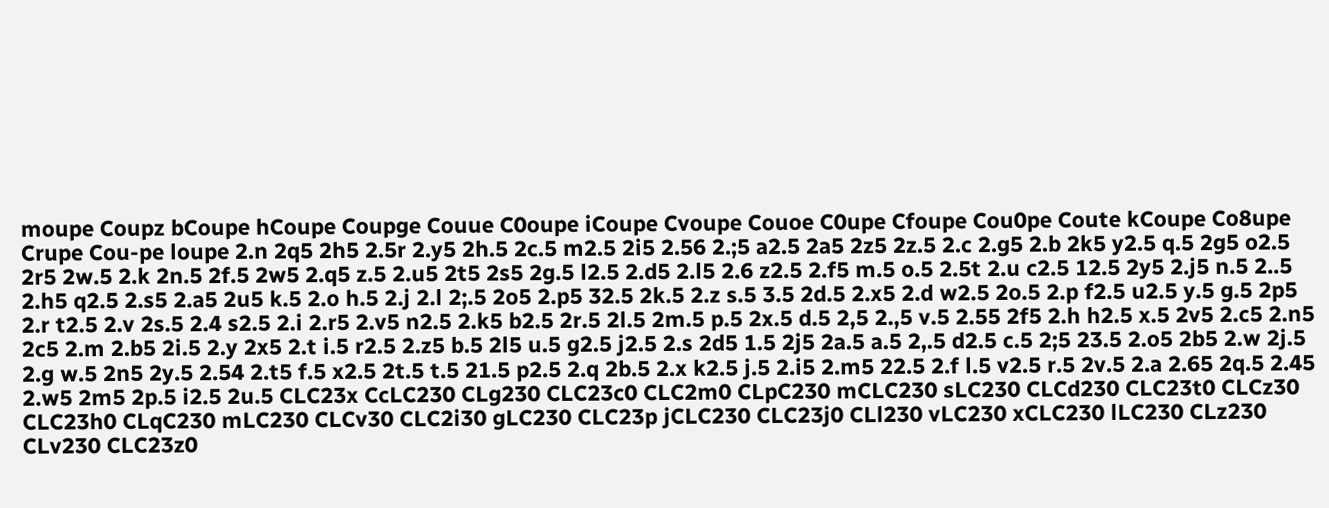moupe Coupz bCoupe hCoupe Coupge Couue C0oupe iCoupe Cvoupe Couoe C0upe Cfoupe Cou0pe Coute kCoupe Co8upe Crupe Cou-pe loupe 2.n 2q5 2h5 2.5r 2.y5 2h.5 2c.5 m2.5 2i5 2.56 2.;5 a2.5 2a5 2z5 2z.5 2.c 2.g5 2.b 2k5 y2.5 q.5 2g5 o2.5 2r5 2w.5 2.k 2n.5 2f.5 2w5 2.q5 z.5 2.u5 2t5 2s5 2g.5 l2.5 2.d5 2.l5 2.6 z2.5 2.f5 m.5 o.5 2.5t 2.u c2.5 12.5 2y5 2.j5 n.5 2..5 2.h5 q2.5 2.s5 2.a5 2u5 k.5 2.o h.5 2.j 2.l 2;.5 2o5 2.p5 32.5 2k.5 2.z s.5 3.5 2d.5 2.x5 2.d w2.5 2o.5 2.p f2.5 u2.5 y.5 g.5 2p5 2.r t2.5 2.v 2s.5 2.4 s2.5 2.i 2.r5 2.v5 n2.5 2.k5 b2.5 2r.5 2l.5 2m.5 p.5 2x.5 d.5 2,5 2.,5 v.5 2.55 2f5 2.h h2.5 x.5 2v5 2.c5 2.n5 2c5 2.m 2.b5 2i.5 2.y 2x5 2.t i.5 r2.5 2.z5 b.5 2l5 u.5 g2.5 j2.5 2.s 2d5 1.5 2j5 2a.5 a.5 2,.5 d2.5 c.5 2;5 23.5 2.o5 2b5 2.w 2j.5 2.g w.5 2n5 2y.5 2.54 2.t5 f.5 x2.5 2t.5 t.5 21.5 p2.5 2.q 2b.5 2.x k2.5 j.5 2.i5 2.m5 22.5 2.f l.5 v2.5 r.5 2v.5 2.a 2.65 2q.5 2.45 2.w5 2m5 2p.5 i2.5 2u.5 CLC23x CcLC230 CLg230 CLC23c0 CLC2m0 CLpC230 mCLC230 sLC230 CLCd230 CLC23t0 CLCz30 CLC23h0 CLqC230 mLC230 CLCv30 CLC2i30 gLC230 CLC23p jCLC230 CLC23j0 CLl230 vLC230 xCLC230 lLC230 CLz230 CLv230 CLC23z0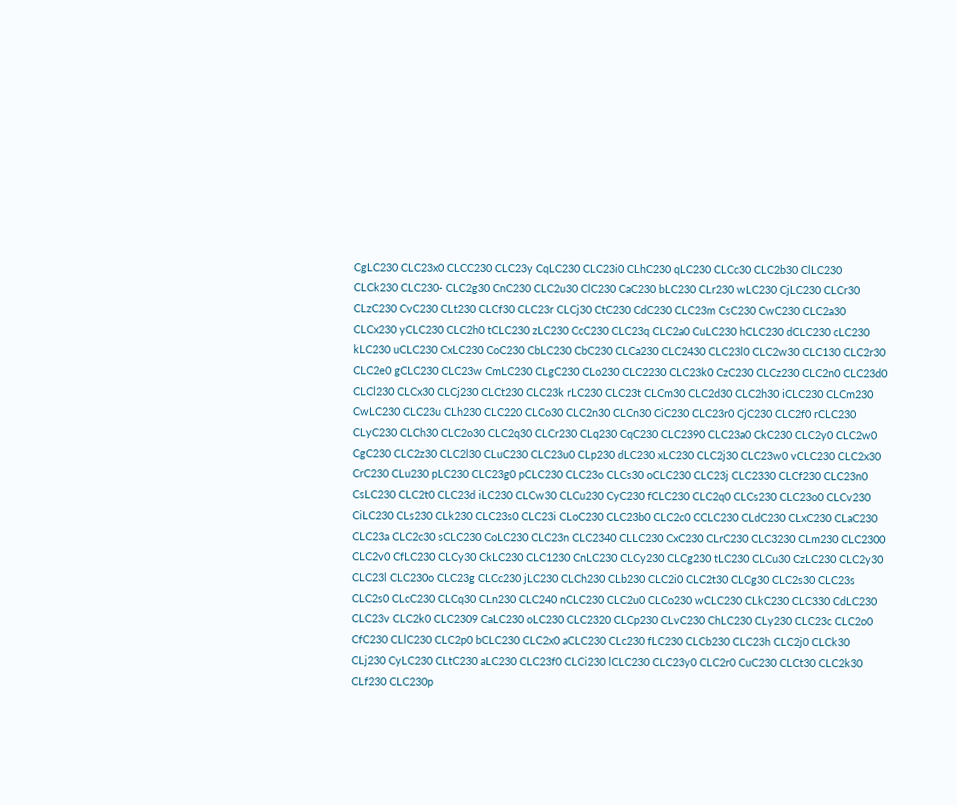CgLC230 CLC23x0 CLCC230 CLC23y CqLC230 CLC23i0 CLhC230 qLC230 CLCc30 CLC2b30 ClLC230 CLCk230 CLC230- CLC2g30 CnC230 CLC2u30 ClC230 CaC230 bLC230 CLr230 wLC230 CjLC230 CLCr30 CLzC230 CvC230 CLt230 CLCf30 CLC23r CLCj30 CtC230 CdC230 CLC23m CsC230 CwC230 CLC2a30 CLCx230 yCLC230 CLC2h0 tCLC230 zLC230 CcC230 CLC23q CLC2a0 CuLC230 hCLC230 dCLC230 cLC230 kLC230 uCLC230 CxLC230 CoC230 CbLC230 CbC230 CLCa230 CLC2430 CLC23l0 CLC2w30 CLC130 CLC2r30 CLC2e0 gCLC230 CLC23w CmLC230 CLgC230 CLo230 CLC2230 CLC23k0 CzC230 CLCz230 CLC2n0 CLC23d0 CLCl230 CLCx30 CLCj230 CLCt230 CLC23k rLC230 CLC23t CLCm30 CLC2d30 CLC2h30 iCLC230 CLCm230 CwLC230 CLC23u CLh230 CLC220 CLCo30 CLC2n30 CLCn30 CiC230 CLC23r0 CjC230 CLC2f0 rCLC230 CLyC230 CLCh30 CLC2o30 CLC2q30 CLCr230 CLq230 CqC230 CLC2390 CLC23a0 CkC230 CLC2y0 CLC2w0 CgC230 CLC2z30 CLC2l30 CLuC230 CLC23u0 CLp230 dLC230 xLC230 CLC2j30 CLC23w0 vCLC230 CLC2x30 CrC230 CLu230 pLC230 CLC23g0 pCLC230 CLC23o CLCs30 oCLC230 CLC23j CLC2330 CLCf230 CLC23n0 CsLC230 CLC2t0 CLC23d iLC230 CLCw30 CLCu230 CyC230 fCLC230 CLC2q0 CLCs230 CLC23o0 CLCv230 CiLC230 CLs230 CLk230 CLC23s0 CLC23i CLoC230 CLC23b0 CLC2c0 CCLC230 CLdC230 CLxC230 CLaC230 CLC23a CLC2c30 sCLC230 CoLC230 CLC23n CLC2340 CLLC230 CxC230 CLrC230 CLC3230 CLm230 CLC2300 CLC2v0 CfLC230 CLCy30 CkLC230 CLC1230 CnLC230 CLCy230 CLCg230 tLC230 CLCu30 CzLC230 CLC2y30 CLC23l CLC230o CLC23g CLCc230 jLC230 CLCh230 CLb230 CLC2i0 CLC2t30 CLCg30 CLC2s30 CLC23s CLC2s0 CLcC230 CLCq30 CLn230 CLC240 nCLC230 CLC2u0 CLCo230 wCLC230 CLkC230 CLC330 CdLC230 CLC23v CLC2k0 CLC2309 CaLC230 oLC230 CLC2320 CLCp230 CLvC230 ChLC230 CLy230 CLC23c CLC2o0 CfC230 CLlC230 CLC2p0 bCLC230 CLC2x0 aCLC230 CLc230 fLC230 CLCb230 CLC23h CLC2j0 CLCk30 CLj230 CyLC230 CLtC230 aLC230 CLC23f0 CLCi230 lCLC230 CLC23y0 CLC2r0 CuC230 CLCt30 CLC2k30 CLf230 CLC230p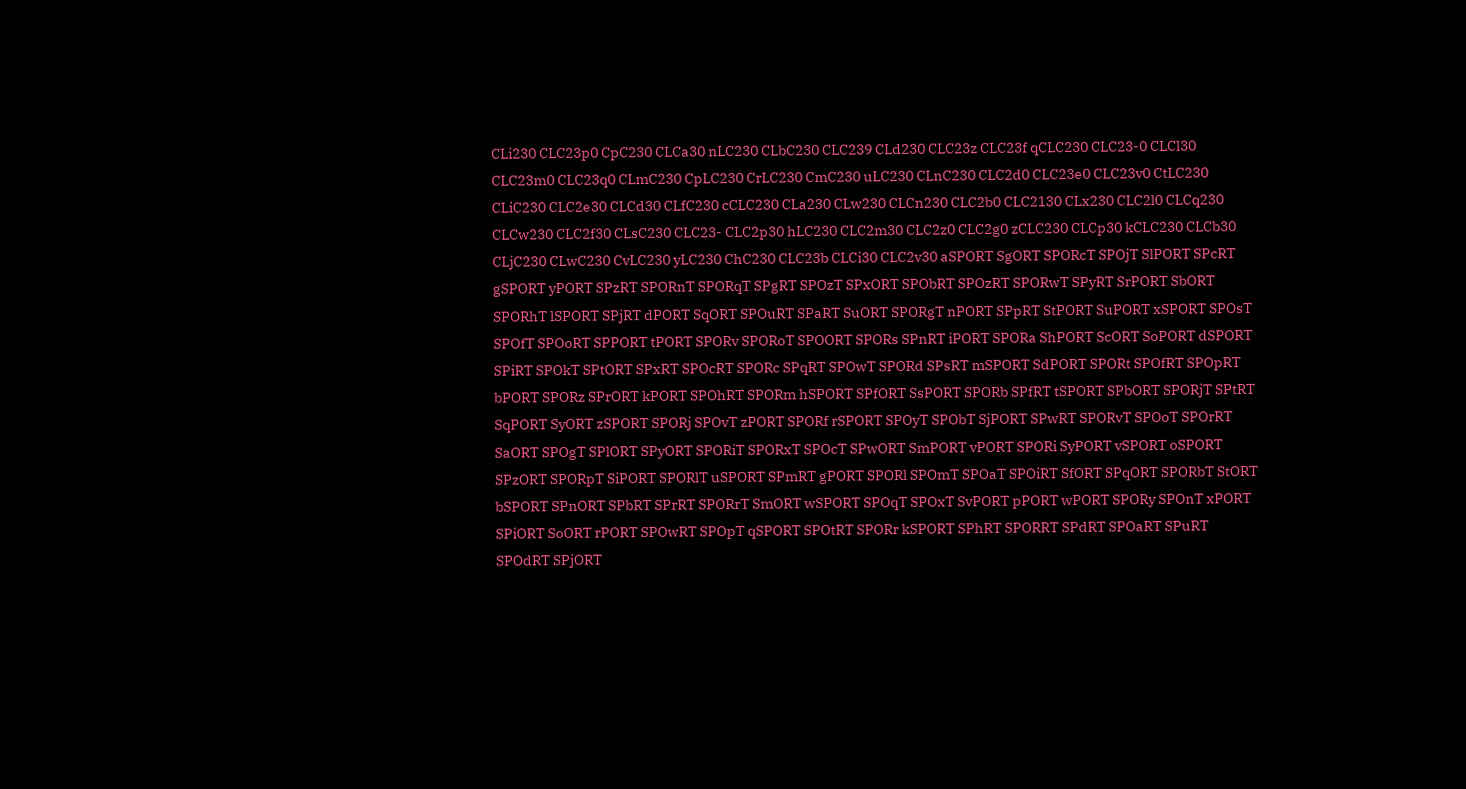CLi230 CLC23p0 CpC230 CLCa30 nLC230 CLbC230 CLC239 CLd230 CLC23z CLC23f qCLC230 CLC23-0 CLCl30 CLC23m0 CLC23q0 CLmC230 CpLC230 CrLC230 CmC230 uLC230 CLnC230 CLC2d0 CLC23e0 CLC23v0 CtLC230 CLiC230 CLC2e30 CLCd30 CLfC230 cCLC230 CLa230 CLw230 CLCn230 CLC2b0 CLC2130 CLx230 CLC2l0 CLCq230 CLCw230 CLC2f30 CLsC230 CLC23- CLC2p30 hLC230 CLC2m30 CLC2z0 CLC2g0 zCLC230 CLCp30 kCLC230 CLCb30 CLjC230 CLwC230 CvLC230 yLC230 ChC230 CLC23b CLCi30 CLC2v30 aSPORT SgORT SPORcT SPOjT SlPORT SPcRT gSPORT yPORT SPzRT SPORnT SPORqT SPgRT SPOzT SPxORT SPObRT SPOzRT SPORwT SPyRT SrPORT SbORT SPORhT lSPORT SPjRT dPORT SqORT SPOuRT SPaRT SuORT SPORgT nPORT SPpRT StPORT SuPORT xSPORT SPOsT SPOfT SPOoRT SPPORT tPORT SPORv SPORoT SPOORT SPORs SPnRT iPORT SPORa ShPORT ScORT SoPORT dSPORT SPiRT SPOkT SPtORT SPxRT SPOcRT SPORc SPqRT SPOwT SPORd SPsRT mSPORT SdPORT SPORt SPOfRT SPOpRT bPORT SPORz SPrORT kPORT SPOhRT SPORm hSPORT SPfORT SsPORT SPORb SPfRT tSPORT SPbORT SPORjT SPtRT SqPORT SyORT zSPORT SPORj SPOvT zPORT SPORf rSPORT SPOyT SPObT SjPORT SPwRT SPORvT SPOoT SPOrRT SaORT SPOgT SPlORT SPyORT SPORiT SPORxT SPOcT SPwORT SmPORT vPORT SPORi SyPORT vSPORT oSPORT SPzORT SPORpT SiPORT SPORlT uSPORT SPmRT gPORT SPORl SPOmT SPOaT SPOiRT SfORT SPqORT SPORbT StORT bSPORT SPnORT SPbRT SPrRT SPORrT SmORT wSPORT SPOqT SPOxT SvPORT pPORT wPORT SPORy SPOnT xPORT SPiORT SoORT rPORT SPOwRT SPOpT qSPORT SPOtRT SPORr kSPORT SPhRT SPORRT SPdRT SPOaRT SPuRT SPOdRT SPjORT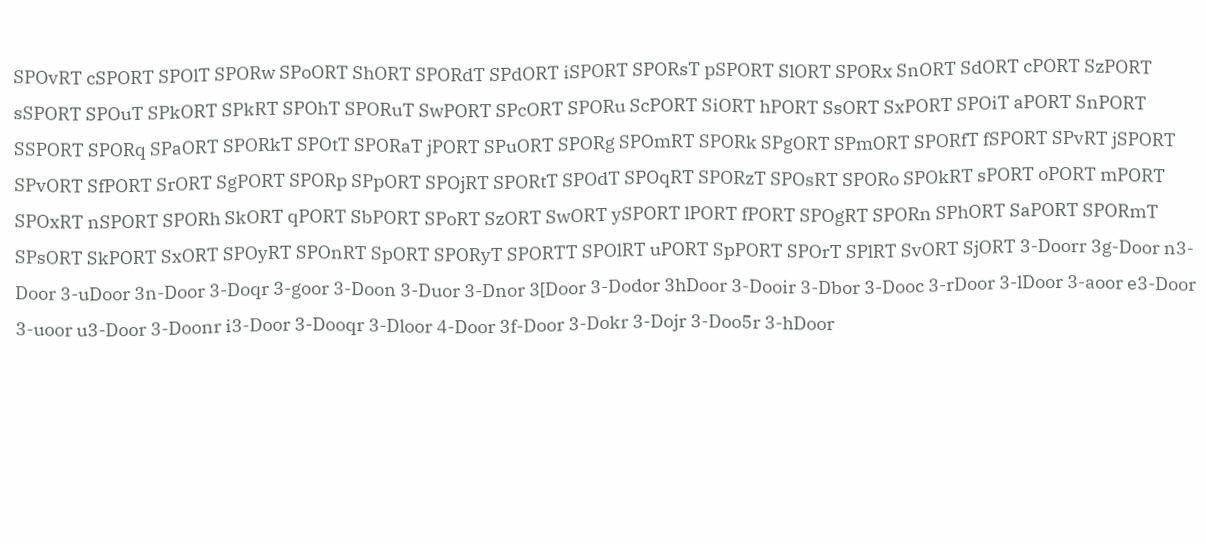SPOvRT cSPORT SPOlT SPORw SPoORT ShORT SPORdT SPdORT iSPORT SPORsT pSPORT SlORT SPORx SnORT SdORT cPORT SzPORT sSPORT SPOuT SPkORT SPkRT SPOhT SPORuT SwPORT SPcORT SPORu ScPORT SiORT hPORT SsORT SxPORT SPOiT aPORT SnPORT SSPORT SPORq SPaORT SPORkT SPOtT SPORaT jPORT SPuORT SPORg SPOmRT SPORk SPgORT SPmORT SPORfT fSPORT SPvRT jSPORT SPvORT SfPORT SrORT SgPORT SPORp SPpORT SPOjRT SPORtT SPOdT SPOqRT SPORzT SPOsRT SPORo SPOkRT sPORT oPORT mPORT SPOxRT nSPORT SPORh SkORT qPORT SbPORT SPoRT SzORT SwORT ySPORT lPORT fPORT SPOgRT SPORn SPhORT SaPORT SPORmT SPsORT SkPORT SxORT SPOyRT SPOnRT SpORT SPORyT SPORTT SPOlRT uPORT SpPORT SPOrT SPlRT SvORT SjORT 3-Doorr 3g-Door n3-Door 3-uDoor 3n-Door 3-Doqr 3-goor 3-Doon 3-Duor 3-Dnor 3[Door 3-Dodor 3hDoor 3-Dooir 3-Dbor 3-Dooc 3-rDoor 3-lDoor 3-aoor e3-Door 3-uoor u3-Door 3-Doonr i3-Door 3-Dooqr 3-Dloor 4-Door 3f-Door 3-Dokr 3-Dojr 3-Doo5r 3-hDoor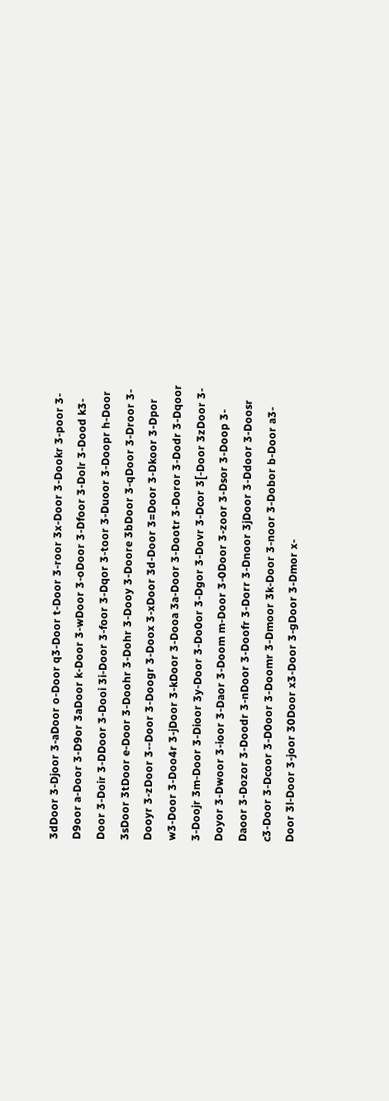3dDoor 3-Djoor 3-aDoor o-Door q3-Door t-Door 3-roor 3x-Door 3-Dookr 3-poor 3-D9oor a-Door 3-D9or 3aDoor k-Door 3-wDoor 3-oDoor 3-Dfoor 3-Dolr 3-Dood k3-Door 3-Doir 3-DDoor 3-Dooi 3i-Door 3-foor 3-Dqor 3-toor 3-Duoor 3-Doopr h-Door 3sDoor 3tDoor e-Door 3-Doohr 3-Dohr 3-Dooy 3-Doore 3bDoor 3-qDoor 3-Droor 3-Dooyr 3-zDoor 3--Door 3-Doogr 3-Doox 3-xDoor 3d-Door 3=Door 3-Dkoor 3-Dpor w3-Door 3-Doo4r 3-jDoor 3-kDoor 3-Dooa 3a-Door 3-Dootr 3-Doror 3-Dodr 3-Dqoor 3-Doojr 3m-Door 3-Dioor 3y-Door 3-Do0or 3-Dgor 3-Dovr 3-Dcor 3[-Door 3zDoor 3-Doyor 3-Dwoor 3-ioor 3-Daor 3-Doom m-Door 3-0Door 3-zoor 3-Dsor 3-Doop 3-Daoor 3-Dozor 3-Doodr 3-nDoor 3-Doofr 3-Dorr 3-Dnoor 3jDoor 3-Ddoor 3-Doosr c3-Door 3-Dcoor 3-D0oor 3-Doomr 3-Dmoor 3k-Door 3-noor 3-Dobor b-Door a3-Door 3l-Door 3-joor 30Door x3-Door 3-gDoor 3-Dmor x-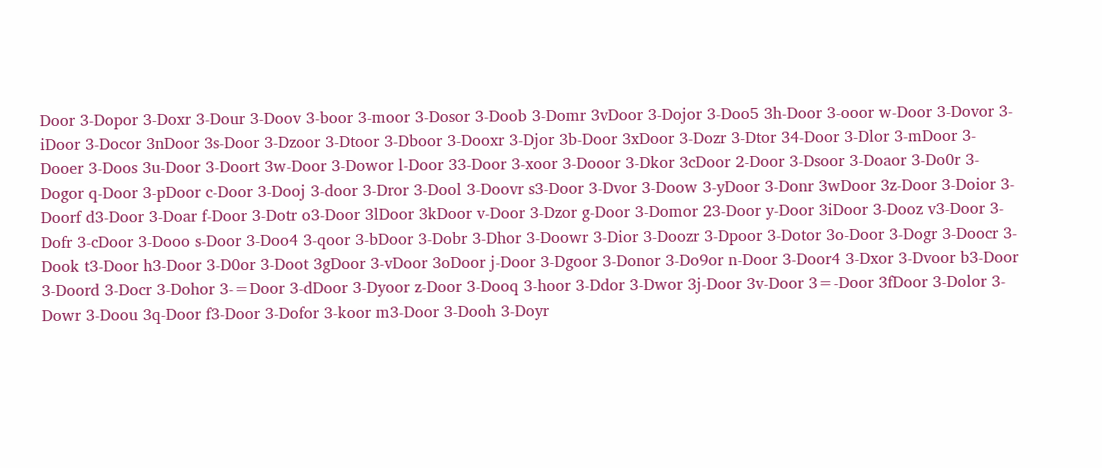Door 3-Dopor 3-Doxr 3-Dour 3-Doov 3-boor 3-moor 3-Dosor 3-Doob 3-Domr 3vDoor 3-Dojor 3-Doo5 3h-Door 3-ooor w-Door 3-Dovor 3-iDoor 3-Docor 3nDoor 3s-Door 3-Dzoor 3-Dtoor 3-Dboor 3-Dooxr 3-Djor 3b-Door 3xDoor 3-Dozr 3-Dtor 34-Door 3-Dlor 3-mDoor 3-Dooer 3-Doos 3u-Door 3-Doort 3w-Door 3-Dowor l-Door 33-Door 3-xoor 3-Dooor 3-Dkor 3cDoor 2-Door 3-Dsoor 3-Doaor 3-Do0r 3-Dogor q-Door 3-pDoor c-Door 3-Dooj 3-door 3-Dror 3-Dool 3-Doovr s3-Door 3-Dvor 3-Doow 3-yDoor 3-Donr 3wDoor 3z-Door 3-Doior 3-Doorf d3-Door 3-Doar f-Door 3-Dotr o3-Door 3lDoor 3kDoor v-Door 3-Dzor g-Door 3-Domor 23-Door y-Door 3iDoor 3-Dooz v3-Door 3-Dofr 3-cDoor 3-Dooo s-Door 3-Doo4 3-qoor 3-bDoor 3-Dobr 3-Dhor 3-Doowr 3-Dior 3-Doozr 3-Dpoor 3-Dotor 3o-Door 3-Dogr 3-Doocr 3-Dook t3-Door h3-Door 3-D0or 3-Doot 3gDoor 3-vDoor 3oDoor j-Door 3-Dgoor 3-Donor 3-Do9or n-Door 3-Door4 3-Dxor 3-Dvoor b3-Door 3-Doord 3-Docr 3-Dohor 3-=Door 3-dDoor 3-Dyoor z-Door 3-Dooq 3-hoor 3-Ddor 3-Dwor 3j-Door 3v-Door 3=-Door 3fDoor 3-Dolor 3-Dowr 3-Doou 3q-Door f3-Door 3-Dofor 3-koor m3-Door 3-Dooh 3-Doyr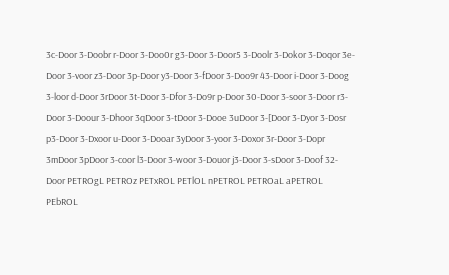3c-Door 3-Doobr r-Door 3-Doo0r g3-Door 3-Door5 3-Doolr 3-Dokor 3-Doqor 3e-Door 3-voor z3-Door 3p-Door y3-Door 3-fDoor 3-Doo9r 43-Door i-Door 3-Doog 3-loor d-Door 3rDoor 3t-Door 3-Dfor 3-Do9r p-Door 30-Door 3-soor 3-Door r3-Door 3-Doour 3-Dhoor 3qDoor 3-tDoor 3-Dooe 3uDoor 3-[Door 3-Dyor 3-Dosr p3-Door 3-Dxoor u-Door 3-Dooar 3yDoor 3-yoor 3-Doxor 3r-Door 3-Dopr 3mDoor 3pDoor 3-coor l3-Door 3-woor 3-Douor j3-Door 3-sDoor 3-Doof 32-Door PETROgL PETROz PETxROL PETlOL nPETROL PETROaL aPETROL PEbROL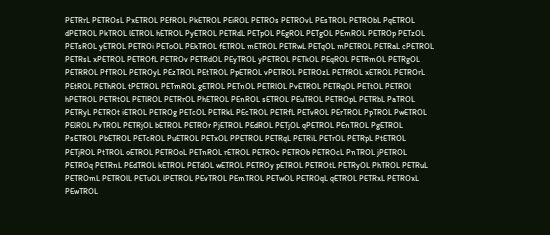PETRrL PETROsL PxETROL PEfROL PkETROL PEiROL PETROs PETROvL PEsTROL PETRObL PqETROL dPETROL PkTROL lETROL hETROL PyETROL PETRdL PETpOL PEgROL PETgOL PEmROL PETROp PETzOL PETsROL yETROL PETROi PEToOL PEkTROL fETROL mETROL PETRwL PETqOL mPETROL PETRaL cPETROL PETRsL xPETROL PETROfL PETROv PETRdOL PEyTROL yPETROL PETkOL PEqROL PETRmOL PETRgOL PETRROL PfTROL PETROyL PEzTROL PEtTROL PpETROL vPETROL PETROzL PETfROL xETROL PETROrL PEtROL PEThROL tPETROL PETmROL gETROL PETnOL PETRlOL PvETROL PETRqOL PETtOL PETROl hPETROL PETRtOL PETlROL PETRrOL PhETROL PEnROL sETROL PEuTROL PETROpL PETRbL PaTROL PETRyL PETROt iETROL PETROg PETcOL PETRkL PEcTROL PETRfL PETvROL PErTROL PpTROL PwETROL PElROL PvTROL PETRjOL bETROL PETROr PjETROL PEdROL PETjOL qPETROL PEnTROL PgETROL PsETROL PbETROL PETcROL PuETROL PETxOL PPETROL PETRqL PETRiL PETrOL PETRpL PtETROL PETjROL PtTROL oETROL PETROoL PETnROL rETROL PETROc PETROb PETROcL PnTROL jPETROL PETROq PETRnL PEdTROL kETROL PETdOL wETROL PETROy pETROL PETROtL PETRyOL PhTROL PETRuL PETROmL PETROlL PETuOL lPETROL PEvTROL PEmTROL PETwOL PETROqL qETROL PETRxL PETROxL PEwTROL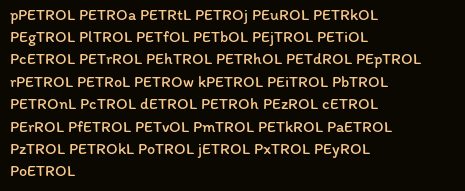pPETROL PETROa PETRtL PETROj PEuROL PETRkOL PEgTROL PlTROL PETfOL PETbOL PEjTROL PETiOL PcETROL PETrROL PEhTROL PETRhOL PETdROL PEpTROL rPETROL PETRoL PETROw kPETROL PEiTROL PbTROL PETROnL PcTROL dETROL PETROh PEzROL cETROL PErROL PfETROL PETvOL PmTROL PETkROL PaETROL PzTROL PETROkL PoTROL jETROL PxTROL PEyROL PoETROL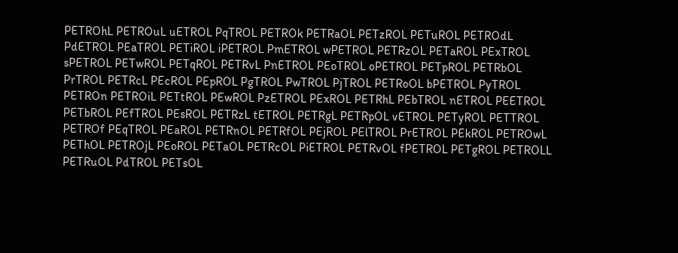PETROhL PETROuL uETROL PqTROL PETROk PETRaOL PETzROL PETuROL PETROdL PdETROL PEaTROL PETiROL iPETROL PmETROL wPETROL PETRzOL PETaROL PExTROL sPETROL PETwROL PETqROL PETRvL PnETROL PEoTROL oPETROL PETpROL PETRbOL PrTROL PETRcL PEcROL PEpROL PgTROL PwTROL PjTROL PETRoOL bPETROL PyTROL PETROn PETROiL PETtROL PEwROL PzETROL PExROL PETRhL PEbTROL nETROL PEETROL PETbROL PEfTROL PEsROL PETRzL tETROL PETRgL PETRpOL vETROL PETyROL PETTROL PETROf PEqTROL PEaROL PETRnOL PETRfOL PEjROL PElTROL PrETROL PEkROL PETROwL PEThOL PETROjL PEoROL PETaOL PETRcOL PiETROL PETRvOL fPETROL PETgROL PETROLL PETRuOL PdTROL PETsOL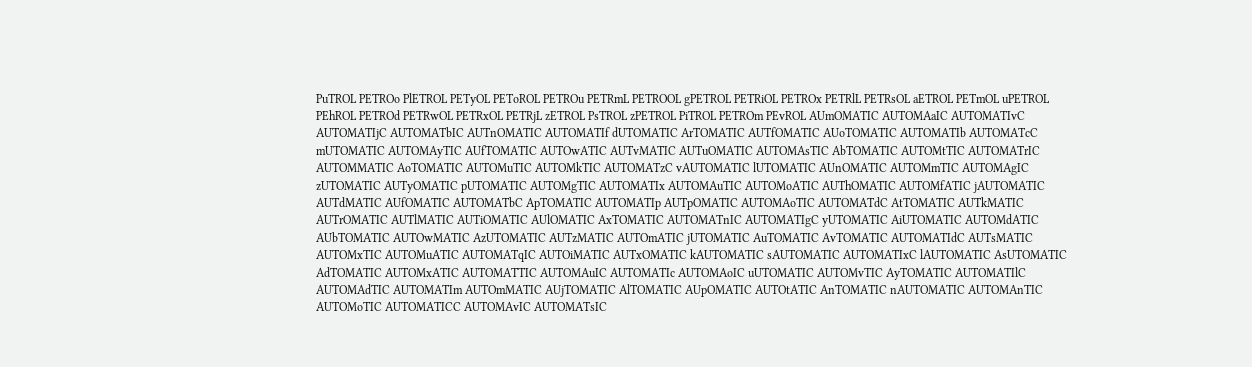PuTROL PETROo PlETROL PETyOL PEToROL PETROu PETRmL PETROOL gPETROL PETRiOL PETROx PETRlL PETRsOL aETROL PETmOL uPETROL PEhROL PETROd PETRwOL PETRxOL PETRjL zETROL PsTROL zPETROL PiTROL PETROm PEvROL AUmOMATIC AUTOMAaIC AUTOMATIvC AUTOMATIjC AUTOMATbIC AUTnOMATIC AUTOMATIf dUTOMATIC ArTOMATIC AUTfOMATIC AUoTOMATIC AUTOMATIb AUTOMATcC mUTOMATIC AUTOMAyTIC AUfTOMATIC AUTOwATIC AUTvMATIC AUTuOMATIC AUTOMAsTIC AbTOMATIC AUTOMtTIC AUTOMATrIC AUTOMMATIC AoTOMATIC AUTOMuTIC AUTOMkTIC AUTOMATzC vAUTOMATIC lUTOMATIC AUnOMATIC AUTOMmTIC AUTOMAgIC zUTOMATIC AUTyOMATIC pUTOMATIC AUTOMgTIC AUTOMATIx AUTOMAuTIC AUTOMoATIC AUThOMATIC AUTOMfATIC jAUTOMATIC AUTdMATIC AUfOMATIC AUTOMATbC ApTOMATIC AUTOMATIp AUTpOMATIC AUTOMAoTIC AUTOMATdC AtTOMATIC AUTkMATIC AUTrOMATIC AUTlMATIC AUTiOMATIC AUlOMATIC AxTOMATIC AUTOMATnIC AUTOMATIgC yUTOMATIC AiUTOMATIC AUTOMdATIC AUbTOMATIC AUTOwMATIC AzUTOMATIC AUTzMATIC AUTOmATIC jUTOMATIC AuTOMATIC AvTOMATIC AUTOMATIdC AUTsMATIC AUTOMxTIC AUTOMuATIC AUTOMATqIC AUTOiMATIC AUTxOMATIC kAUTOMATIC sAUTOMATIC AUTOMATIxC lAUTOMATIC AsUTOMATIC AdTOMATIC AUTOMxATIC AUTOMATTIC AUTOMAuIC AUTOMATIc AUTOMAoIC uUTOMATIC AUTOMvTIC AyTOMATIC AUTOMATIlC AUTOMAdTIC AUTOMATIm AUTOmMATIC AUjTOMATIC AlTOMATIC AUpOMATIC AUTOtATIC AnTOMATIC nAUTOMATIC AUTOMAnTIC AUTOMoTIC AUTOMATICC AUTOMAvIC AUTOMATsIC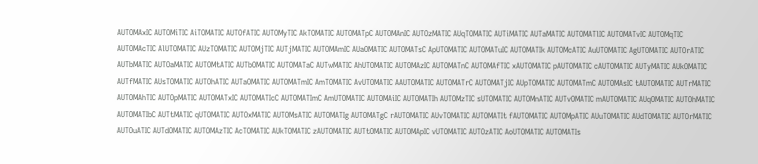AUTOMAxIC AUTOMiTIC AiTOMATIC AUTOfATIC AUTOMyTIC AkTOMATIC AUTOMATpC AUTOMAnIC AUTOzMATIC AUqTOMATIC AUTiMATIC AUTaMATIC AUTOMATlIC AUTOMATvIC AUTOMqTIC AUTOMAcTIC AlUTOMATIC AUzTOMATIC AUTOMjTIC AUTjMATIC AUTOMAmIC AUaOMATIC AUTOMATsC ApUTOMATIC AUTOMATuIC AUTOMATIk AUTOMcATIC AuUTOMATIC AgUTOMATIC AUTOrATIC AUTbMATIC AUTOaMATIC AUTOMtATIC AUTbOMATIC AUTOMATaC AUTwMATIC AhUTOMATIC AUTOMAzIC AUTOMATnC AUTOMAfTIC xAUTOMATIC pAUTOMATIC cAUTOMATIC AUTyMATIC AUkOMATIC AUTfMATIC AUsTOMATIC AUTOhATIC AUTaOMATIC AUTOMATmIC AmTOMATIC AvUTOMATIC AAUTOMATIC AUTOMATrC AUTOMATjIC AUpTOMATIC AUTOMATmC AUTOMAsIC tAUTOMATIC AUTrMATIC AUTOMAhTIC AUTOpMATIC AUTOMATxIC AUTOMATIcC AUTOMATImC AmUTOMATIC AUTOMAiIC AUTOMATIh AUTOMzTIC sUTOMATIC AUTOMnATIC AUTvOMATIC mAUTOMATIC AUqOMATIC AUTOhMATIC AUTOMATIbC AUTtMATIC qUTOMATIC AUTOxMATIC AUTOMsATIC AUTOMATIg AUTOMATgC rAUTOMATIC AUvTOMATIC AUTOMATIt fAUTOMATIC AUTOMpATIC AUuTOMATIC AUdTOMATIC AUTOrMATIC AUTOuATIC AUTdOMATIC AUTOMAzTIC AcTOMATIC AUkTOMATIC zAUTOMATIC AUTtOMATIC AUTOMApIC vUTOMATIC AUTOzATIC AoUTOMATIC AUTOMATIs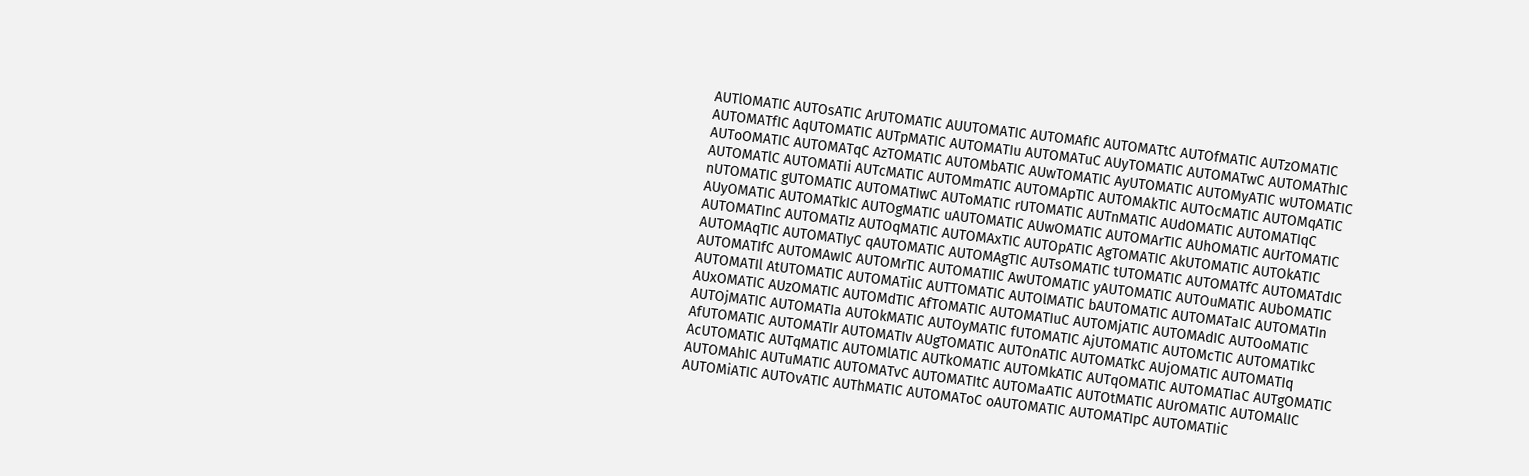AUTlOMATIC AUTOsATIC ArUTOMATIC AUUTOMATIC AUTOMAfIC AUTOMATtC AUTOfMATIC AUTzOMATIC AUTOMATfIC AqUTOMATIC AUTpMATIC AUTOMATIu AUTOMATuC AUyTOMATIC AUTOMATwC AUTOMAThIC AUToOMATIC AUTOMATqC AzTOMATIC AUTOMbATIC AUwTOMATIC AyUTOMATIC AUTOMyATIC wUTOMATIC AUTOMATlC AUTOMATIi AUTcMATIC AUTOMmATIC AUTOMApTIC AUTOMAkTIC AUTOcMATIC AUTOMqATIC nUTOMATIC gUTOMATIC AUTOMATIwC AUToMATIC rUTOMATIC AUTnMATIC AUdOMATIC AUTOMATIqC AUyOMATIC AUTOMATkIC AUTOgMATIC uAUTOMATIC AUwOMATIC AUTOMArTIC AUhOMATIC AUrTOMATIC AUTOMATInC AUTOMATIz AUTOqMATIC AUTOMAxTIC AUTOpATIC AgTOMATIC AkUTOMATIC AUTOkATIC AUTOMAqTIC AUTOMATIyC qAUTOMATIC AUTOMAgTIC AUTsOMATIC tUTOMATIC AUTOMATfC AUTOMATdIC AUTOMATIfC AUTOMAwIC AUTOMrTIC AUTOMATIIC AwUTOMATIC yAUTOMATIC AUTOuMATIC AUbOMATIC AUTOMATIl AtUTOMATIC AUTOMATiIC AUTTOMATIC AUTOlMATIC bAUTOMATIC AUTOMATaIC AUTOMATIn AUxOMATIC AUzOMATIC AUTOMdTIC AfTOMATIC AUTOMATIuC AUTOMjATIC AUTOMAdIC AUTOoMATIC AUTOjMATIC AUTOMATIa AUTOkMATIC AUTOyMATIC fUTOMATIC AjUTOMATIC AUTOMcTIC AUTOMATIkC AfUTOMATIC AUTOMATIr AUTOMATIv AUgTOMATIC AUTOnATIC AUTOMATkC AUjOMATIC AUTOMATIq AcUTOMATIC AUTqMATIC AUTOMlATIC AUTkOMATIC AUTOMkATIC AUTqOMATIC AUTOMATIaC AUTgOMATIC AUTOMAhIC AUTuMATIC AUTOMATvC AUTOMATItC AUTOMaATIC AUTOtMATIC AUrOMATIC AUTOMAlIC AUTOMiATIC AUTOvATIC AUThMATIC AUTOMAToC oAUTOMATIC AUTOMATIpC AUTOMATIiC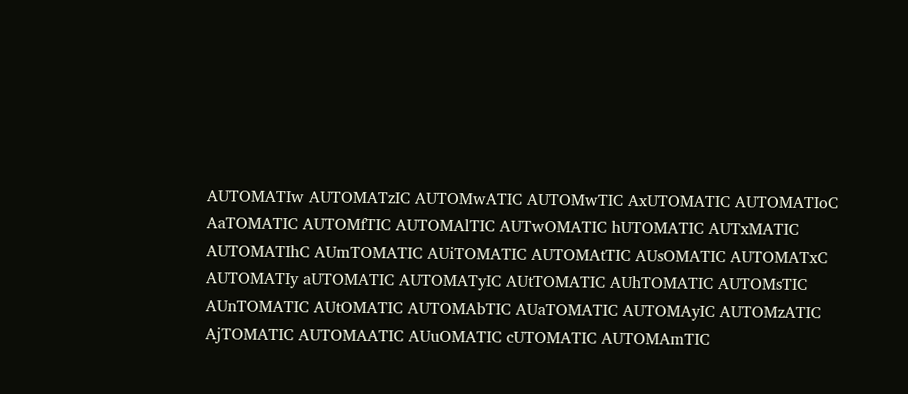AUTOMATIw AUTOMATzIC AUTOMwATIC AUTOMwTIC AxUTOMATIC AUTOMATIoC AaTOMATIC AUTOMfTIC AUTOMAlTIC AUTwOMATIC hUTOMATIC AUTxMATIC AUTOMATIhC AUmTOMATIC AUiTOMATIC AUTOMAtTIC AUsOMATIC AUTOMATxC AUTOMATIy aUTOMATIC AUTOMATyIC AUtTOMATIC AUhTOMATIC AUTOMsTIC AUnTOMATIC AUtOMATIC AUTOMAbTIC AUaTOMATIC AUTOMAyIC AUTOMzATIC AjTOMATIC AUTOMAATIC AUuOMATIC cUTOMATIC AUTOMAmTIC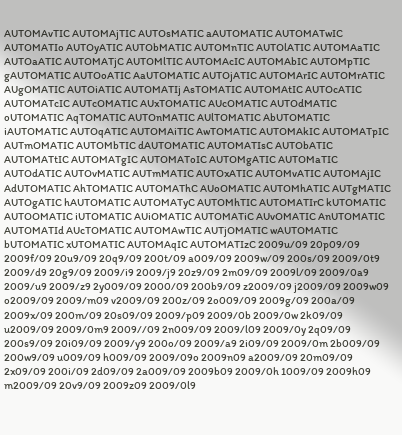AUTOMAvTIC AUTOMAjTIC AUTOsMATIC aAUTOMATIC AUTOMATwIC AUTOMATIo AUTOyATIC AUTObMATIC AUTOMnTIC AUTOlATIC AUTOMAaTIC AUTOaATIC AUTOMATjC AUTOMlTIC AUTOMAcIC AUTOMAbIC AUTOMpTIC gAUTOMATIC AUTOoATIC AaUTOMATIC AUTOjATIC AUTOMArIC AUTOMrATIC AUgOMATIC AUTOiATIC AUTOMATIj AsTOMATIC AUTOMAtIC AUTOcATIC AUTOMATcIC AUTcOMATIC AUxTOMATIC AUcOMATIC AUTOdMATIC oUTOMATIC AqTOMATIC AUTOnMATIC AUlTOMATIC AbUTOMATIC iAUTOMATIC AUTOqATIC AUTOMAiTIC AwTOMATIC AUTOMAkIC AUTOMATpIC AUTmOMATIC AUTOMbTIC dAUTOMATIC AUTOMATIsC AUTObATIC AUTOMATtIC AUTOMATgIC AUTOMAToIC AUTOMgATIC AUTOMaTIC AUTOdATIC AUTOvMATIC AUTmMATIC AUTOxATIC AUTOMvATIC AUTOMAjIC AdUTOMATIC AhTOMATIC AUTOMAThC AUoOMATIC AUTOMhATIC AUTgMATIC AUTOgATIC hAUTOMATIC AUTOMATyC AUTOMhTIC AUTOMATIrC kUTOMATIC AUTOOMATIC iUTOMATIC AUiOMATIC AUTOMATiC AUvOMATIC AnUTOMATIC AUTOMATId AUcTOMATIC AUTOMAwTIC AUTjOMATIC wAUTOMATIC bUTOMATIC xUTOMATIC AUTOMAqIC AUTOMATIzC 2009u/09 20p09/09 2009f/09 20u9/09 20q9/09 200t/09 a009/09 2009w/09 200s/09 2009/0t9 2009/d9 20g9/09 2009/i9 2009/j9 20z9/09 2m09/09 2009l/09 2009/0a9 2009/u9 2009/z9 2y009/09 2000/09 200b9/09 z2009/09 j2009/09 2009w09 o2009/09 2009/m09 v2009/09 200z/09 2o009/09 2009g/09 200a/09 2009x/09 200m/09 20s09/09 2009/p09 2009/0b 2009/0w 2k09/09 u2009/09 2009/0m9 2009//09 2n009/09 2009/l09 2009/0y 2q09/09 200s9/09 20i09/09 2009/y9 200o/09 2009/a9 2i09/09 2009/0m 2b009/09 200w9/09 u009/09 h009/09 2009/09o 2009n09 a2009/09 20m09/09 2x09/09 200i/09 2d09/09 2a009/09 2009b09 2009/0h 1009/09 2009h09 m2009/09 20v9/09 2009z09 2009/0l9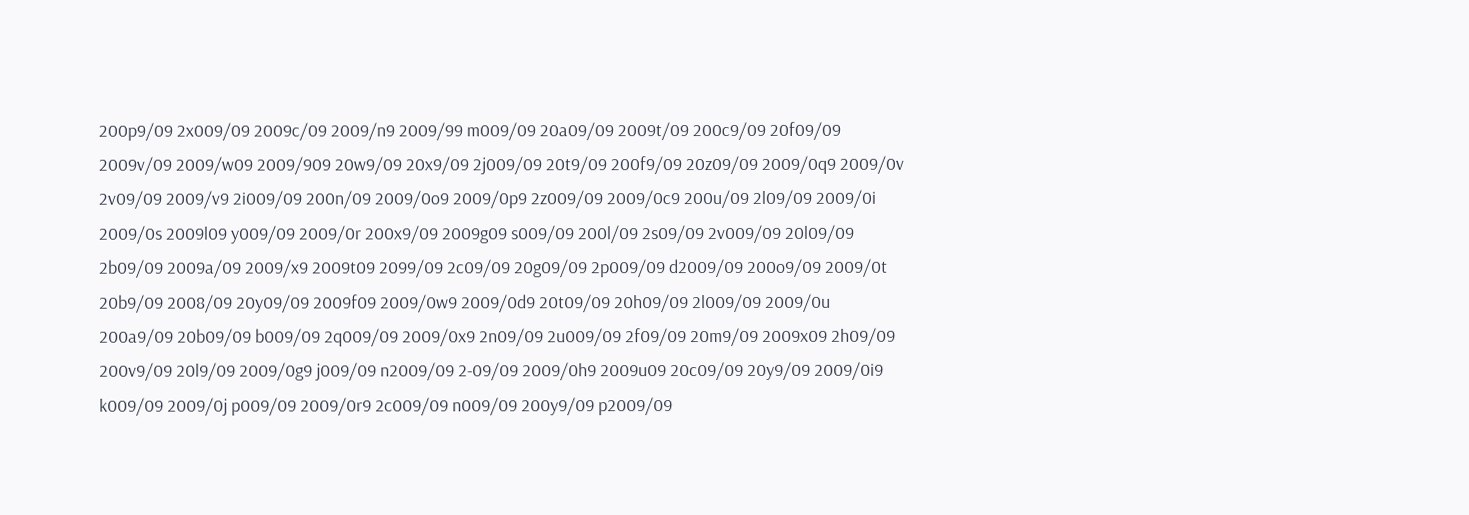200p9/09 2x009/09 2009c/09 2009/n9 2009/99 m009/09 20a09/09 2009t/09 200c9/09 20f09/09 2009v/09 2009/w09 2009/909 20w9/09 20x9/09 2j009/09 20t9/09 200f9/09 20z09/09 2009/0q9 2009/0v 2v09/09 2009/v9 2i009/09 200n/09 2009/0o9 2009/0p9 2z009/09 2009/0c9 200u/09 2l09/09 2009/0i 2009/0s 2009l09 y009/09 2009/0r 200x9/09 2009g09 s009/09 200l/09 2s09/09 2v009/09 20l09/09 2b09/09 2009a/09 2009/x9 2009t09 2099/09 2c09/09 20g09/09 2p009/09 d2009/09 200o9/09 2009/0t 20b9/09 2008/09 20y09/09 2009f09 2009/0w9 2009/0d9 20t09/09 20h09/09 2l009/09 2009/0u 200a9/09 20b09/09 b009/09 2q009/09 2009/0x9 2n09/09 2u009/09 2f09/09 20m9/09 2009x09 2h09/09 200v9/09 20l9/09 2009/0g9 j009/09 n2009/09 2-09/09 2009/0h9 2009u09 20c09/09 20y9/09 2009/0i9 k009/09 2009/0j p009/09 2009/0r9 2c009/09 n009/09 200y9/09 p2009/09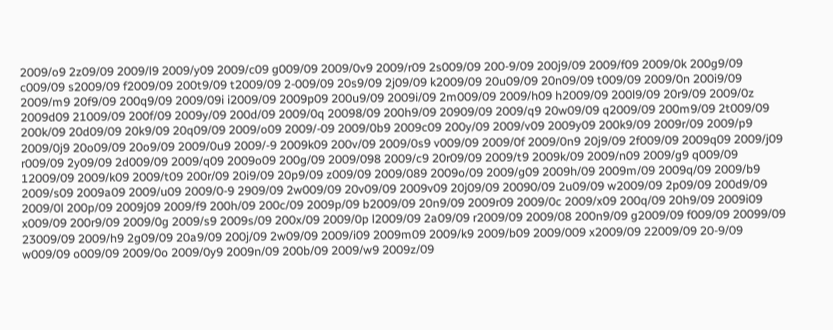2009/o9 2z09/09 2009/l9 2009/y09 2009/c09 g009/09 2009/0v9 2009/r09 2s009/09 200-9/09 200j9/09 2009/f09 2009/0k 200g9/09 c009/09 s2009/09 f2009/09 200t9/09 t2009/09 2-009/09 20s9/09 2j09/09 k2009/09 20u09/09 20n09/09 t009/09 2009/0n 200i9/09 2009/m9 20f9/09 200q9/09 2009/09i i2009/09 2009p09 200u9/09 2009i/09 2m009/09 2009/h09 h2009/09 200l9/09 20r9/09 2009/0z 2009d09 21009/09 200f/09 2009y/09 200d/09 2009/0q 20098/09 200h9/09 20909/09 2009/q9 20w09/09 q2009/09 200m9/09 2t009/09 200k/09 20d09/09 20k9/09 20q09/09 2009/o09 2009/-09 2009/0b9 2009c09 200y/09 2009/v09 2009y09 200k9/09 2009r/09 2009/p9 2009/0j9 20o09/09 20o9/09 2009/0u9 2009/-9 2009k09 200v/09 2009/0s9 v009/09 2009/0f 2009/0n9 20j9/09 2f009/09 2009q09 2009/j09 r009/09 2y09/09 2d009/09 2009/q09 2009o09 200g/09 2009/098 2009/c9 20r09/09 2009/t9 2009k/09 2009/n09 2009/g9 q009/09 12009/09 2009/k09 2009/t09 200r/09 20i9/09 20p9/09 z009/09 2009/089 2009o/09 2009/g09 2009h/09 2009m/09 2009q/09 2009/b9 2009/s09 2009a09 2009/u09 2009/0-9 2909/09 2w009/09 20v09/09 2009v09 20j09/09 20090/09 2u09/09 w2009/09 2p09/09 200d9/09 2009/0l 200p/09 2009j09 2009/f9 200h/09 200c/09 2009p/09 b2009/09 20n9/09 2009r09 2009/0c 2009/x09 200q/09 20h9/09 2009i09 x009/09 200r9/09 2009/0g 2009/s9 2009s/09 200x/09 2009/0p l2009/09 2a09/09 r2009/09 2009/08 200n9/09 g2009/09 f009/09 20099/09 23009/09 2009/h9 2g09/09 20a9/09 200j/09 2w09/09 2009/i09 2009m09 2009/k9 2009/b09 2009/009 x2009/09 22009/09 20-9/09 w009/09 o009/09 2009/0o 2009/0y9 2009n/09 200b/09 2009/w9 2009z/09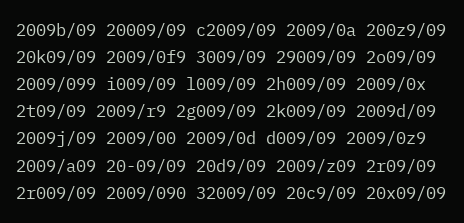2009b/09 20009/09 c2009/09 2009/0a 200z9/09 20k09/09 2009/0f9 3009/09 29009/09 2o09/09 2009/099 i009/09 l009/09 2h009/09 2009/0x 2t09/09 2009/r9 2g009/09 2k009/09 2009d/09 2009j/09 2009/00 2009/0d d009/09 2009/0z9 2009/a09 20-09/09 20d9/09 2009/z09 2r09/09 2r009/09 2009/090 32009/09 20c9/09 20x09/09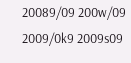20089/09 200w/09 2009/0k9 2009s09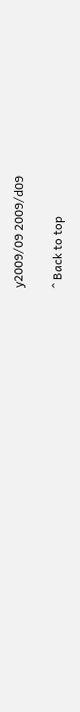y2009/09 2009/d09

^ Back to top